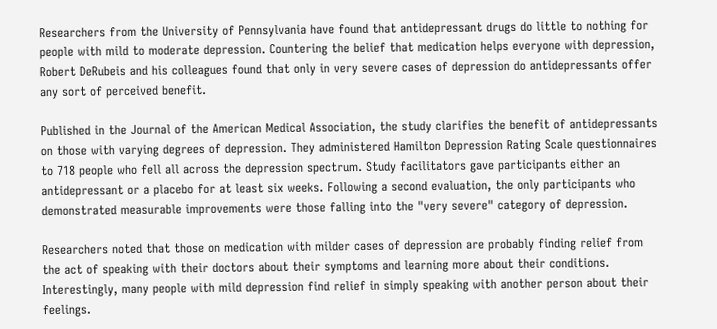Researchers from the University of Pennsylvania have found that antidepressant drugs do little to nothing for people with mild to moderate depression. Countering the belief that medication helps everyone with depression, Robert DeRubeis and his colleagues found that only in very severe cases of depression do antidepressants offer any sort of perceived benefit.

Published in the Journal of the American Medical Association, the study clarifies the benefit of antidepressants on those with varying degrees of depression. They administered Hamilton Depression Rating Scale questionnaires to 718 people who fell all across the depression spectrum. Study facilitators gave participants either an antidepressant or a placebo for at least six weeks. Following a second evaluation, the only participants who demonstrated measurable improvements were those falling into the "very severe" category of depression.

Researchers noted that those on medication with milder cases of depression are probably finding relief from the act of speaking with their doctors about their symptoms and learning more about their conditions. Interestingly, many people with mild depression find relief in simply speaking with another person about their feelings.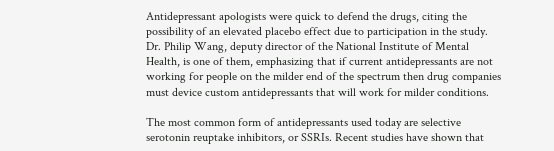Antidepressant apologists were quick to defend the drugs, citing the possibility of an elevated placebo effect due to participation in the study. Dr. Philip Wang, deputy director of the National Institute of Mental Health, is one of them, emphasizing that if current antidepressants are not working for people on the milder end of the spectrum then drug companies must device custom antidepressants that will work for milder conditions.

The most common form of antidepressants used today are selective serotonin reuptake inhibitors, or SSRIs. Recent studies have shown that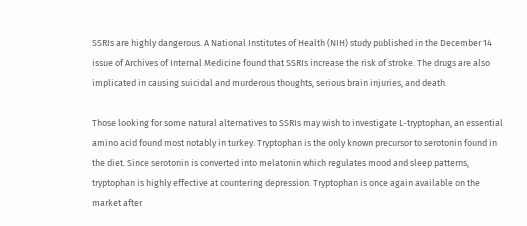SSRIs are highly dangerous. A National Institutes of Health (NIH) study published in the December 14 issue of Archives of Internal Medicine found that SSRIs increase the risk of stroke. The drugs are also implicated in causing suicidal and murderous thoughts, serious brain injuries, and death.

Those looking for some natural alternatives to SSRIs may wish to investigate L-tryptophan, an essential amino acid found most notably in turkey. Tryptophan is the only known precursor to serotonin found in the diet. Since serotonin is converted into melatonin which regulates mood and sleep patterns, tryptophan is highly effective at countering depression. Tryptophan is once again available on the market after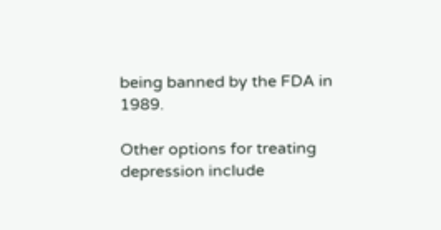being banned by the FDA in 1989.

Other options for treating depression include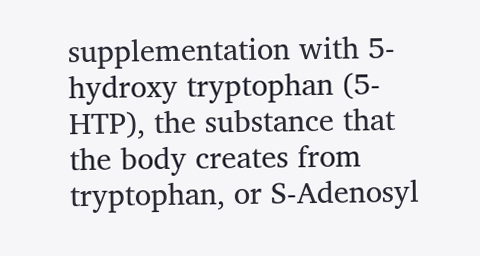supplementation with 5-hydroxy tryptophan (5-HTP), the substance that the body creates from tryptophan, or S-Adenosyl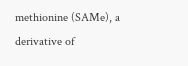methionine (SAMe), a derivative of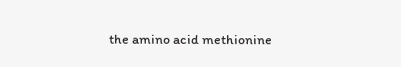the amino acid methionine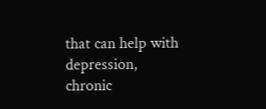that can help with depression, chronic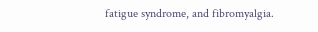fatigue syndrome, and fibromyalgia.